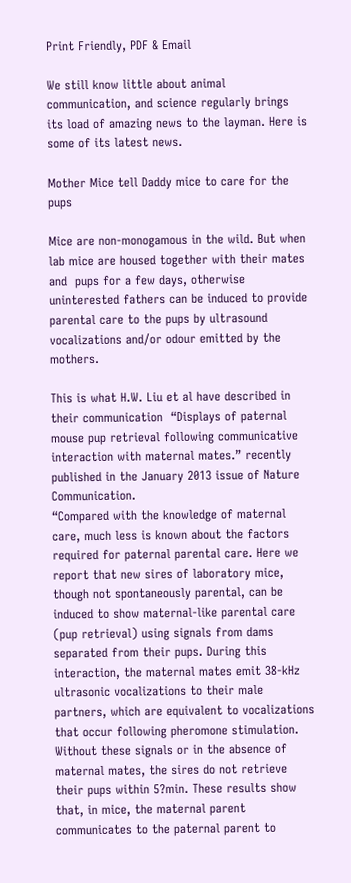Print Friendly, PDF & Email

We still know little about animal communication, and science regularly brings its load of amazing news to the layman. Here is some of its latest news.

Mother Mice tell Daddy mice to care for the pups

Mice are non-monogamous in the wild. But when lab mice are housed together with their mates and  pups for a few days, otherwise uninterested fathers can be induced to provide parental care to the pups by ultrasound vocalizations and/or odour emitted by the mothers.

This is what H.W. Liu et al have described in their communication  “Displays of paternal mouse pup retrieval following communicative interaction with maternal mates.” recently published in the January 2013 issue of Nature Communication.
“Compared with the knowledge of maternal care, much less is known about the factors required for paternal parental care. Here we report that new sires of laboratory mice, though not spontaneously parental, can be induced to show maternal-like parental care (pup retrieval) using signals from dams separated from their pups. During this interaction, the maternal mates emit 38-kHz ultrasonic vocalizations to their male partners, which are equivalent to vocalizations that occur following pheromone stimulation. Without these signals or in the absence of maternal mates, the sires do not retrieve their pups within 5?min. These results show that, in mice, the maternal parent communicates to the paternal parent to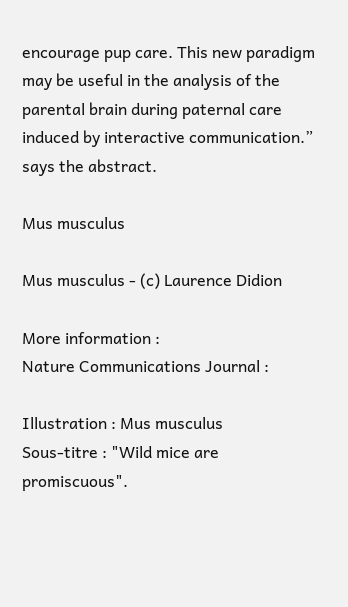encourage pup care. This new paradigm may be useful in the analysis of the parental brain during paternal care induced by interactive communication.” says the abstract.

Mus musculus

Mus musculus - (c) Laurence Didion

More information :
Nature Communications Journal :

Illustration : Mus musculus
Sous-titre : "Wild mice are promiscuous".